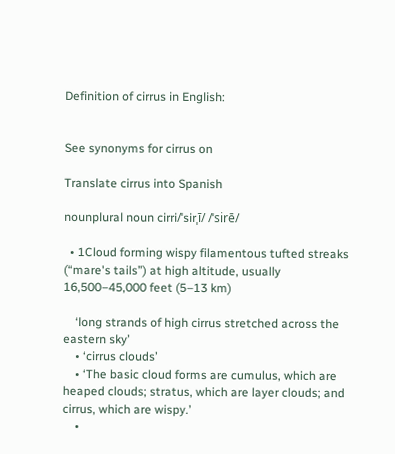Definition of cirrus in English:


See synonyms for cirrus on

Translate cirrus into Spanish

nounplural noun cirri/ˈsirˌī/ /ˈsirē/

  • 1Cloud forming wispy filamentous tufted streaks (“mare's tails”) at high altitude, usually 16,500–45,000 feet (5–13 km)

    ‘long strands of high cirrus stretched across the eastern sky’
    • ‘cirrus clouds’
    • ‘The basic cloud forms are cumulus, which are heaped clouds; stratus, which are layer clouds; and cirrus, which are wispy.’
    •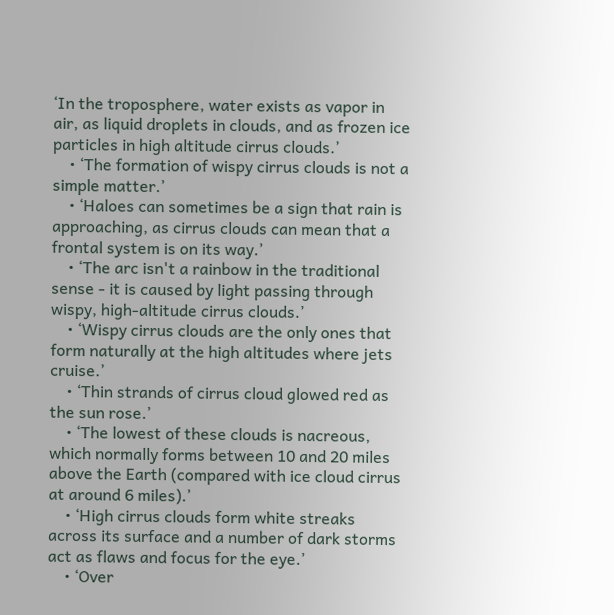‘In the troposphere, water exists as vapor in air, as liquid droplets in clouds, and as frozen ice particles in high altitude cirrus clouds.’
    • ‘The formation of wispy cirrus clouds is not a simple matter.’
    • ‘Haloes can sometimes be a sign that rain is approaching, as cirrus clouds can mean that a frontal system is on its way.’
    • ‘The arc isn't a rainbow in the traditional sense - it is caused by light passing through wispy, high-altitude cirrus clouds.’
    • ‘Wispy cirrus clouds are the only ones that form naturally at the high altitudes where jets cruise.’
    • ‘Thin strands of cirrus cloud glowed red as the sun rose.’
    • ‘The lowest of these clouds is nacreous, which normally forms between 10 and 20 miles above the Earth (compared with ice cloud cirrus at around 6 miles).’
    • ‘High cirrus clouds form white streaks across its surface and a number of dark storms act as flaws and focus for the eye.’
    • ‘Over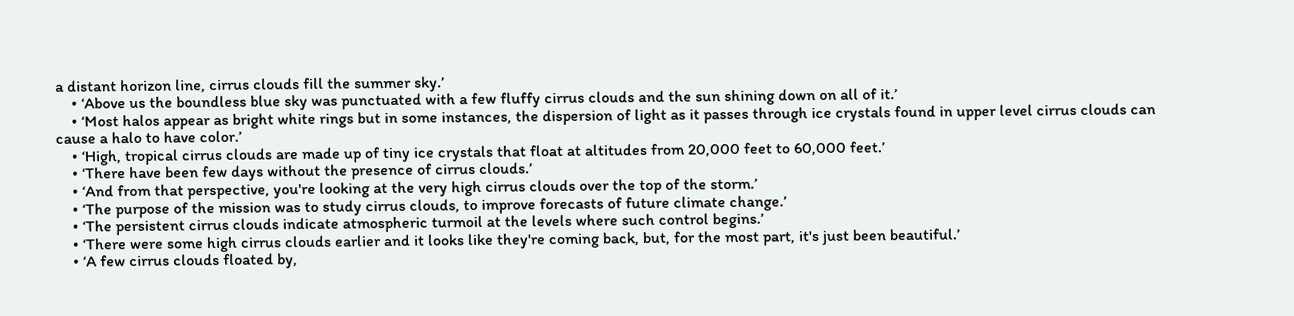a distant horizon line, cirrus clouds fill the summer sky.’
    • ‘Above us the boundless blue sky was punctuated with a few fluffy cirrus clouds and the sun shining down on all of it.’
    • ‘Most halos appear as bright white rings but in some instances, the dispersion of light as it passes through ice crystals found in upper level cirrus clouds can cause a halo to have color.’
    • ‘High, tropical cirrus clouds are made up of tiny ice crystals that float at altitudes from 20,000 feet to 60,000 feet.’
    • ‘There have been few days without the presence of cirrus clouds.’
    • ‘And from that perspective, you're looking at the very high cirrus clouds over the top of the storm.’
    • ‘The purpose of the mission was to study cirrus clouds, to improve forecasts of future climate change.’
    • ‘The persistent cirrus clouds indicate atmospheric turmoil at the levels where such control begins.’
    • ‘There were some high cirrus clouds earlier and it looks like they're coming back, but, for the most part, it's just been beautiful.’
    • ‘A few cirrus clouds floated by,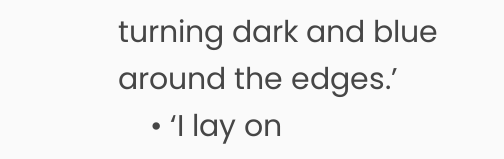turning dark and blue around the edges.’
    • ‘I lay on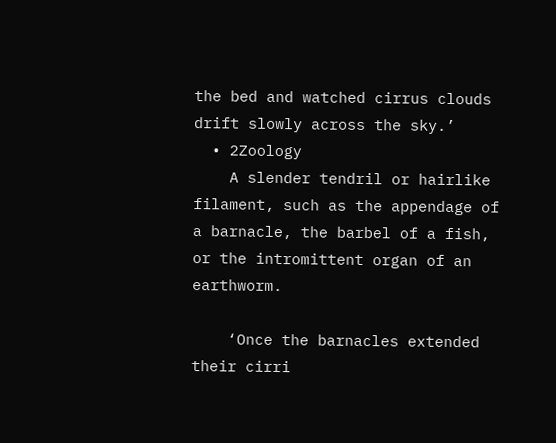the bed and watched cirrus clouds drift slowly across the sky.’
  • 2Zoology
    A slender tendril or hairlike filament, such as the appendage of a barnacle, the barbel of a fish, or the intromittent organ of an earthworm.

    ‘Once the barnacles extended their cirri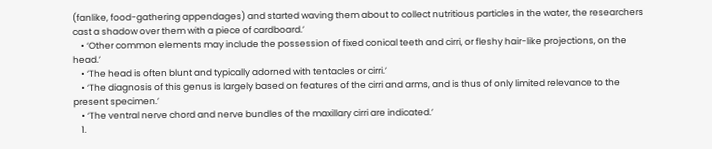(fanlike, food-gathering appendages) and started waving them about to collect nutritious particles in the water, the researchers cast a shadow over them with a piece of cardboard.’
    • ‘Other common elements may include the possession of fixed conical teeth and cirri, or fleshy hair-like projections, on the head.’
    • ‘The head is often blunt and typically adorned with tentacles or cirri.’
    • ‘The diagnosis of this genus is largely based on features of the cirri and arms, and is thus of only limited relevance to the present specimen.’
    • ‘The ventral nerve chord and nerve bundles of the maxillary cirri are indicated.’
    1.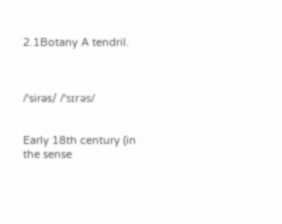2.1Botany A tendril.



/ˈsirəs/ /ˈsɪrəs/


Early 18th century (in the sense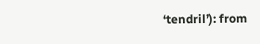‘tendril’): from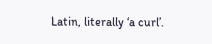Latin, literally ‘a curl’.